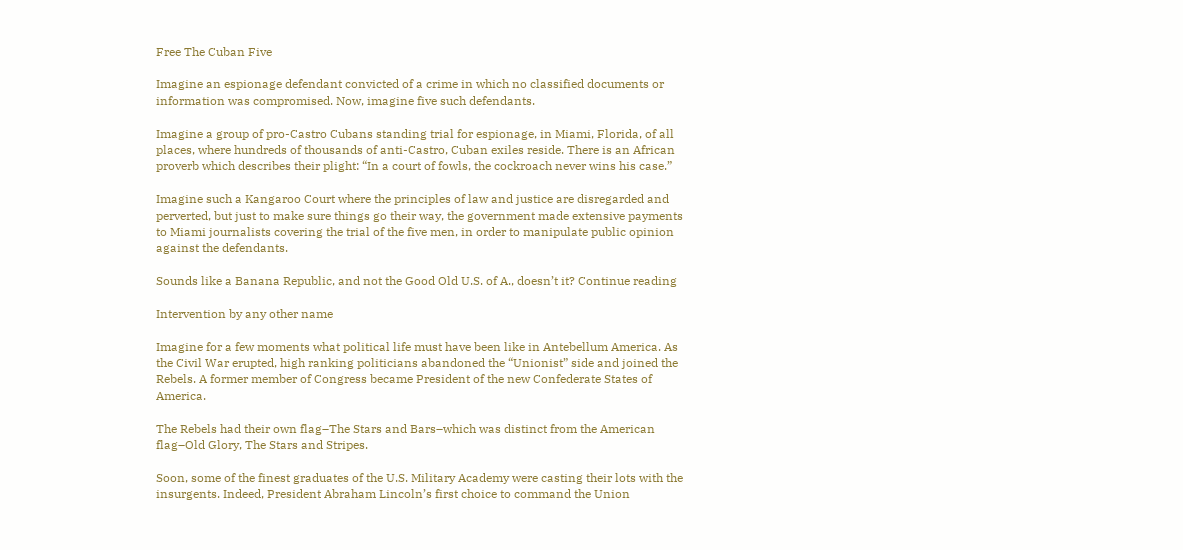Free The Cuban Five

Imagine an espionage defendant convicted of a crime in which no classified documents or information was compromised. Now, imagine five such defendants.

Imagine a group of pro-Castro Cubans standing trial for espionage, in Miami, Florida, of all places, where hundreds of thousands of anti-Castro, Cuban exiles reside. There is an African proverb which describes their plight: “In a court of fowls, the cockroach never wins his case.”

Imagine such a Kangaroo Court where the principles of law and justice are disregarded and perverted, but just to make sure things go their way, the government made extensive payments to Miami journalists covering the trial of the five men, in order to manipulate public opinion against the defendants.

Sounds like a Banana Republic, and not the Good Old U.S. of A., doesn’t it? Continue reading

Intervention by any other name

Imagine for a few moments what political life must have been like in Antebellum America. As the Civil War erupted, high ranking politicians abandoned the “Unionist” side and joined the Rebels. A former member of Congress became President of the new Confederate States of America.

The Rebels had their own flag–The Stars and Bars–which was distinct from the American flag–Old Glory, The Stars and Stripes.

Soon, some of the finest graduates of the U.S. Military Academy were casting their lots with the insurgents. Indeed, President Abraham Lincoln’s first choice to command the Union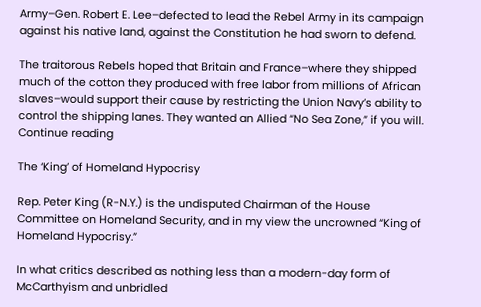Army–Gen. Robert E. Lee–defected to lead the Rebel Army in its campaign against his native land, against the Constitution he had sworn to defend.

The traitorous Rebels hoped that Britain and France–where they shipped much of the cotton they produced with free labor from millions of African slaves–would support their cause by restricting the Union Navy’s ability to control the shipping lanes. They wanted an Allied “No Sea Zone,” if you will. Continue reading

The ‘King’ of Homeland Hypocrisy

Rep. Peter King (R-N.Y.) is the undisputed Chairman of the House Committee on Homeland Security, and in my view the uncrowned “King of Homeland Hypocrisy.”

In what critics described as nothing less than a modern-day form of McCarthyism and unbridled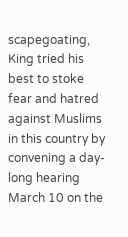scapegoating, King tried his best to stoke fear and hatred against Muslims in this country by convening a day-long hearing March 10 on the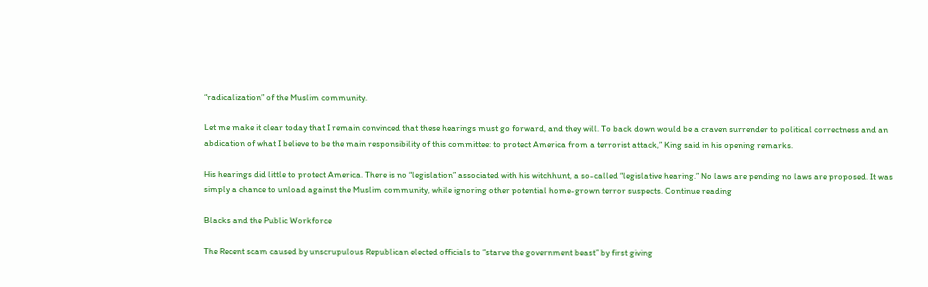“radicalization” of the Muslim community.

Let me make it clear today that I remain convinced that these hearings must go forward, and they will. To back down would be a craven surrender to political correctness and an abdication of what I believe to be the main responsibility of this committee: to protect America from a terrorist attack,” King said in his opening remarks.

His hearings did little to protect America. There is no “legislation” associated with his witchhunt, a so-called “legislative hearing.” No laws are pending no laws are proposed. It was simply a chance to unload against the Muslim community, while ignoring other potential home-grown terror suspects. Continue reading

Blacks and the Public Workforce

The Recent scam caused by unscrupulous Republican elected officials to “starve the government beast” by first giving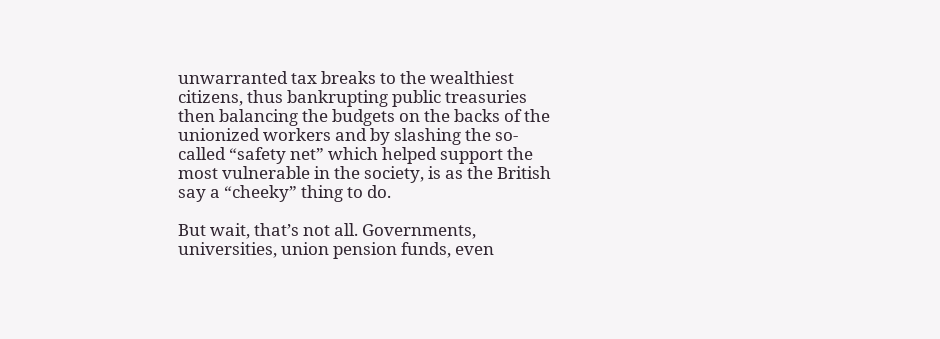unwarranted tax breaks to the wealthiest citizens, thus bankrupting public treasuries then balancing the budgets on the backs of the unionized workers and by slashing the so-called “safety net” which helped support the most vulnerable in the society, is as the British say a “cheeky” thing to do.

But wait, that’s not all. Governments, universities, union pension funds, even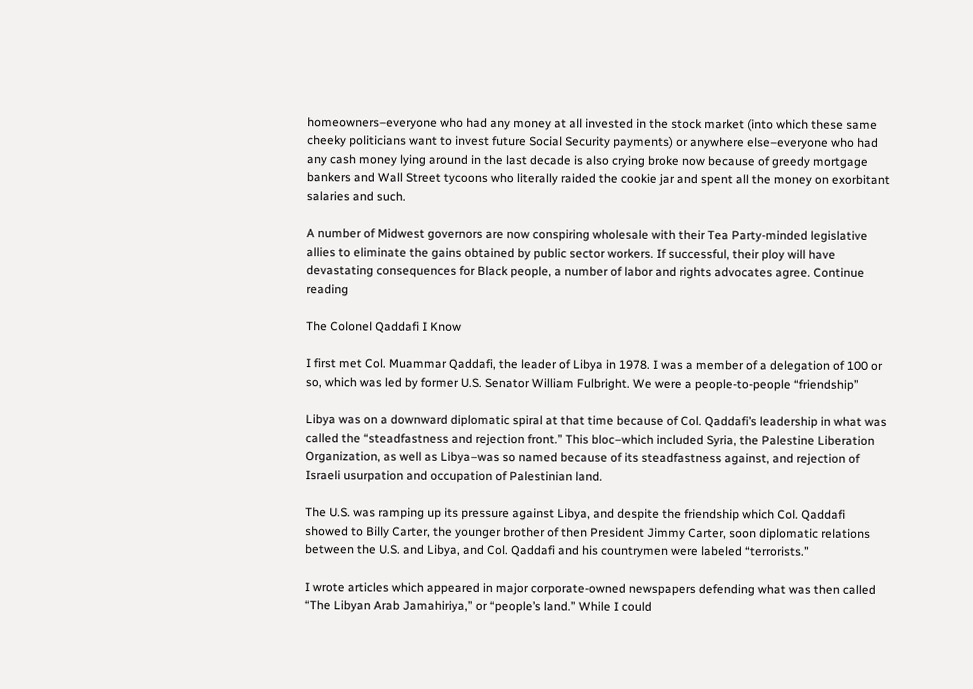homeowners–everyone who had any money at all invested in the stock market (into which these same cheeky politicians want to invest future Social Security payments) or anywhere else–everyone who had any cash money lying around in the last decade is also crying broke now because of greedy mortgage bankers and Wall Street tycoons who literally raided the cookie jar and spent all the money on exorbitant salaries and such.

A number of Midwest governors are now conspiring wholesale with their Tea Party-minded legislative allies to eliminate the gains obtained by public sector workers. If successful, their ploy will have devastating consequences for Black people, a number of labor and rights advocates agree. Continue reading

The Colonel Qaddafi I Know

I first met Col. Muammar Qaddafi, the leader of Libya in 1978. I was a member of a delegation of 100 or so, which was led by former U.S. Senator William Fulbright. We were a people-to-people “friendship”

Libya was on a downward diplomatic spiral at that time because of Col. Qaddafi’s leadership in what was called the “steadfastness and rejection front.” This bloc–which included Syria, the Palestine Liberation Organization, as well as Libya–was so named because of its steadfastness against, and rejection of Israeli usurpation and occupation of Palestinian land.

The U.S. was ramping up its pressure against Libya, and despite the friendship which Col. Qaddafi showed to Billy Carter, the younger brother of then President Jimmy Carter, soon diplomatic relations between the U.S. and Libya, and Col. Qaddafi and his countrymen were labeled “terrorists.”

I wrote articles which appeared in major corporate-owned newspapers defending what was then called “The Libyan Arab Jamahiriya,” or “people’s land.” While I could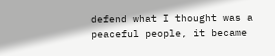defend what I thought was a peaceful people, it became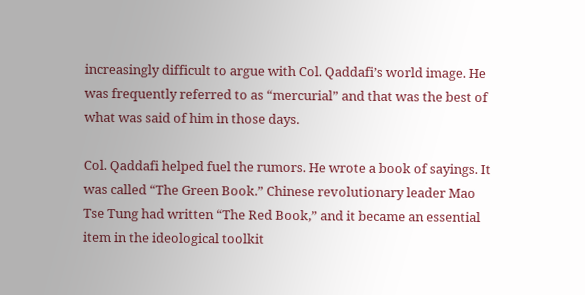increasingly difficult to argue with Col. Qaddafi’s world image. He was frequently referred to as “mercurial” and that was the best of what was said of him in those days.

Col. Qaddafi helped fuel the rumors. He wrote a book of sayings. It was called “The Green Book.” Chinese revolutionary leader Mao Tse Tung had written “The Red Book,” and it became an essential item in the ideological toolkit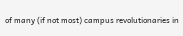of many (if not most) campus revolutionaries in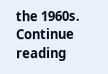the 1960s. Continue reading